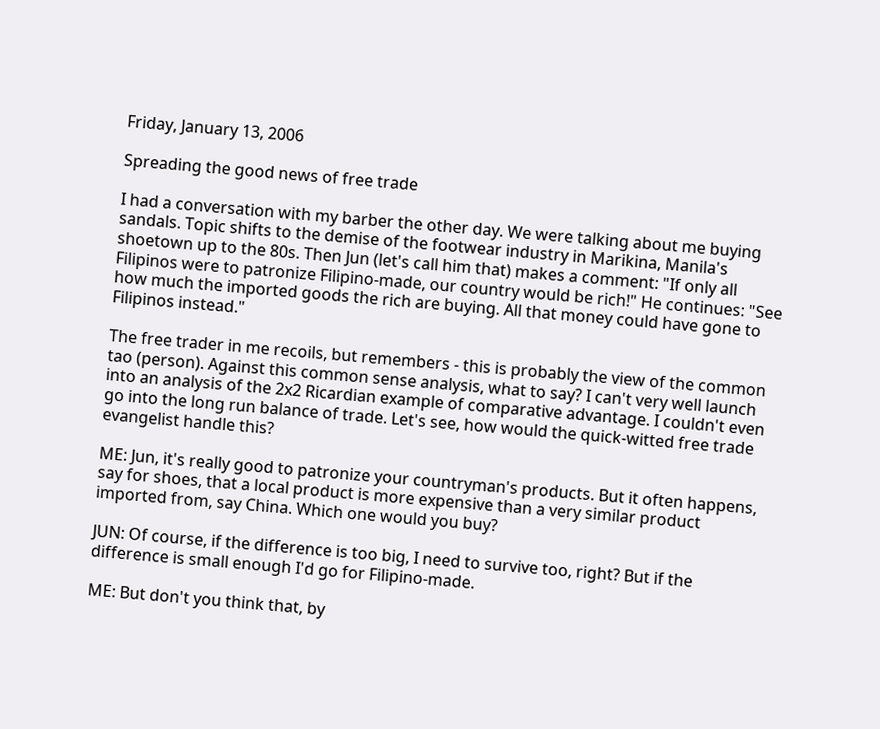Friday, January 13, 2006

Spreading the good news of free trade

I had a conversation with my barber the other day. We were talking about me buying sandals. Topic shifts to the demise of the footwear industry in Marikina, Manila's shoetown up to the 80s. Then Jun (let's call him that) makes a comment: "If only all Filipinos were to patronize Filipino-made, our country would be rich!" He continues: "See how much the imported goods the rich are buying. All that money could have gone to Filipinos instead."

The free trader in me recoils, but remembers - this is probably the view of the common tao (person). Against this common sense analysis, what to say? I can't very well launch into an analysis of the 2x2 Ricardian example of comparative advantage. I couldn't even go into the long run balance of trade. Let's see, how would the quick-witted free trade evangelist handle this?

ME: Jun, it's really good to patronize your countryman's products. But it often happens, say for shoes, that a local product is more expensive than a very similar product imported from, say China. Which one would you buy?

JUN: Of course, if the difference is too big, I need to survive too, right? But if the difference is small enough I'd go for Filipino-made.

ME: But don't you think that, by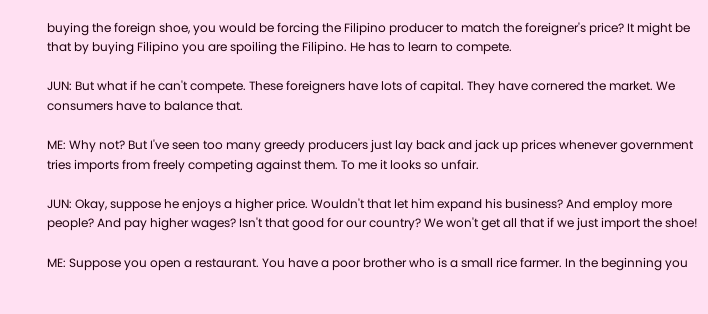buying the foreign shoe, you would be forcing the Filipino producer to match the foreigner's price? It might be that by buying Filipino you are spoiling the Filipino. He has to learn to compete.

JUN: But what if he can't compete. These foreigners have lots of capital. They have cornered the market. We consumers have to balance that.

ME: Why not? But I've seen too many greedy producers just lay back and jack up prices whenever government tries imports from freely competing against them. To me it looks so unfair.

JUN: Okay, suppose he enjoys a higher price. Wouldn't that let him expand his business? And employ more people? And pay higher wages? Isn't that good for our country? We won't get all that if we just import the shoe!

ME: Suppose you open a restaurant. You have a poor brother who is a small rice farmer. In the beginning you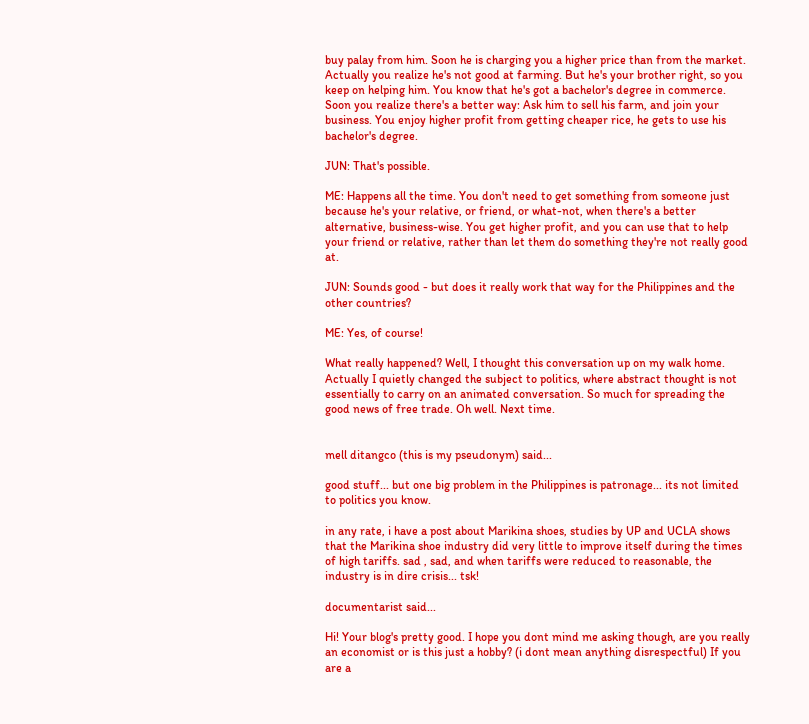buy palay from him. Soon he is charging you a higher price than from the market. Actually you realize he's not good at farming. But he's your brother right, so you keep on helping him. You know that he's got a bachelor's degree in commerce. Soon you realize there's a better way: Ask him to sell his farm, and join your business. You enjoy higher profit from getting cheaper rice, he gets to use his bachelor's degree.

JUN: That's possible.

ME: Happens all the time. You don't need to get something from someone just because he's your relative, or friend, or what-not, when there's a better alternative, business-wise. You get higher profit, and you can use that to help your friend or relative, rather than let them do something they're not really good at.

JUN: Sounds good - but does it really work that way for the Philippines and the other countries?

ME: Yes, of course!

What really happened? Well, I thought this conversation up on my walk home. Actually I quietly changed the subject to politics, where abstract thought is not essentially to carry on an animated conversation. So much for spreading the good news of free trade. Oh well. Next time.


mell ditangco (this is my pseudonym) said...

good stuff... but one big problem in the Philippines is patronage... its not limited to politics you know.

in any rate, i have a post about Marikina shoes, studies by UP and UCLA shows that the Marikina shoe industry did very little to improve itself during the times of high tariffs. sad , sad, and when tariffs were reduced to reasonable, the industry is in dire crisis... tsk!

documentarist said...

Hi! Your blog's pretty good. I hope you dont mind me asking though, are you really an economist or is this just a hobby? (i dont mean anything disrespectful) If you are a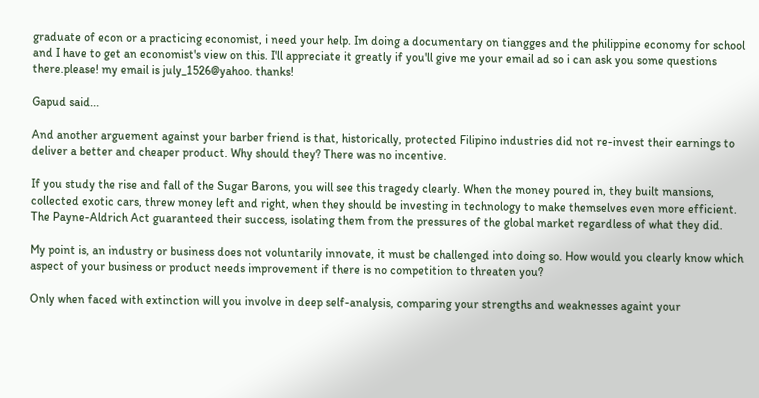graduate of econ or a practicing economist, i need your help. Im doing a documentary on tiangges and the philippine economy for school and I have to get an economist's view on this. I'll appreciate it greatly if you'll give me your email ad so i can ask you some questions there.please! my email is july_1526@yahoo. thanks!

Gapud said...

And another arguement against your barber friend is that, historically, protected Filipino industries did not re-invest their earnings to deliver a better and cheaper product. Why should they? There was no incentive.

If you study the rise and fall of the Sugar Barons, you will see this tragedy clearly. When the money poured in, they built mansions, collected exotic cars, threw money left and right, when they should be investing in technology to make themselves even more efficient. The Payne-Aldrich Act guaranteed their success, isolating them from the pressures of the global market regardless of what they did.

My point is, an industry or business does not voluntarily innovate, it must be challenged into doing so. How would you clearly know which aspect of your business or product needs improvement if there is no competition to threaten you?

Only when faced with extinction will you involve in deep self-analysis, comparing your strengths and weaknesses againt your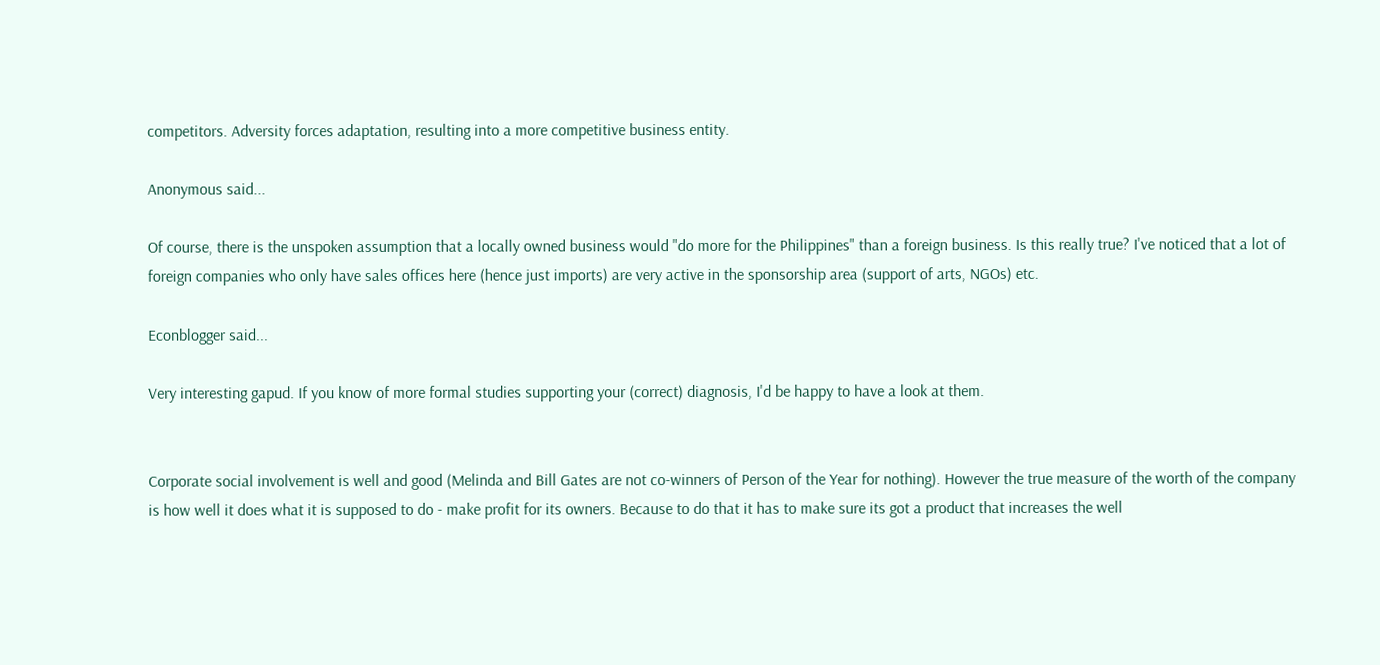competitors. Adversity forces adaptation, resulting into a more competitive business entity.

Anonymous said...

Of course, there is the unspoken assumption that a locally owned business would "do more for the Philippines" than a foreign business. Is this really true? I've noticed that a lot of foreign companies who only have sales offices here (hence just imports) are very active in the sponsorship area (support of arts, NGOs) etc.

Econblogger said...

Very interesting gapud. If you know of more formal studies supporting your (correct) diagnosis, I'd be happy to have a look at them.


Corporate social involvement is well and good (Melinda and Bill Gates are not co-winners of Person of the Year for nothing). However the true measure of the worth of the company is how well it does what it is supposed to do - make profit for its owners. Because to do that it has to make sure its got a product that increases the well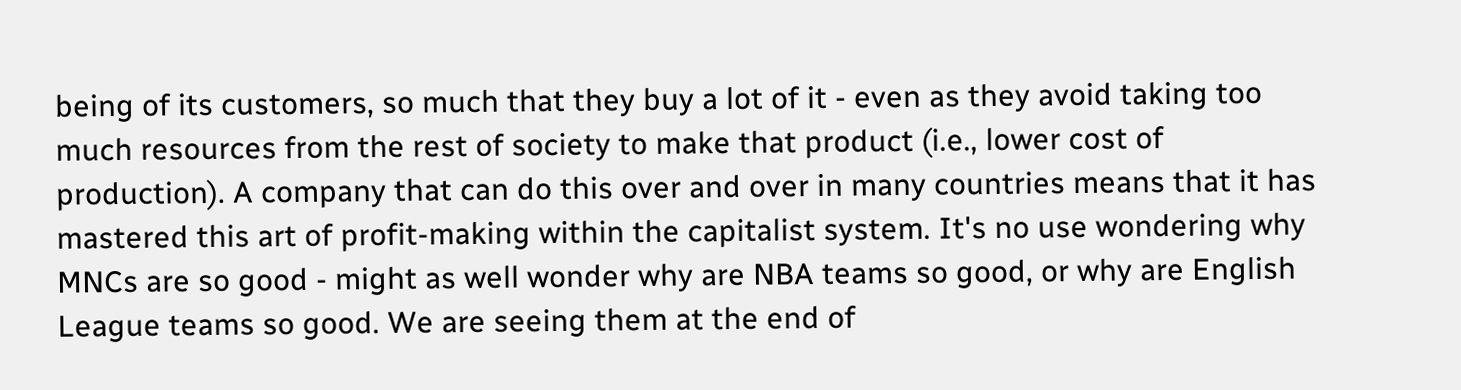being of its customers, so much that they buy a lot of it - even as they avoid taking too much resources from the rest of society to make that product (i.e., lower cost of production). A company that can do this over and over in many countries means that it has mastered this art of profit-making within the capitalist system. It's no use wondering why MNCs are so good - might as well wonder why are NBA teams so good, or why are English League teams so good. We are seeing them at the end of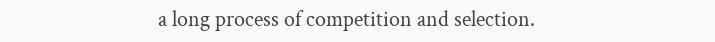a long process of competition and selection.